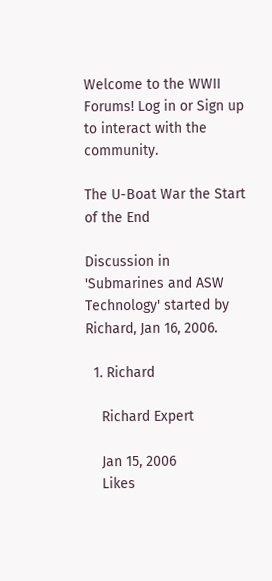Welcome to the WWII Forums! Log in or Sign up to interact with the community.

The U-Boat War the Start of the End

Discussion in 'Submarines and ASW Technology' started by Richard, Jan 16, 2006.

  1. Richard

    Richard Expert

    Jan 15, 2006
    Likes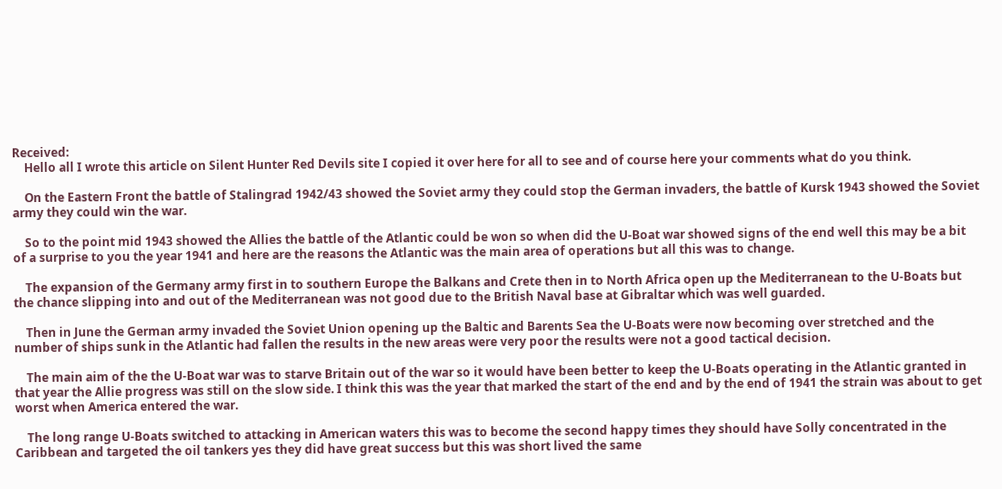Received:
    Hello all I wrote this article on Silent Hunter Red Devils site I copied it over here for all to see and of course here your comments what do you think.

    On the Eastern Front the battle of Stalingrad 1942/43 showed the Soviet army they could stop the German invaders, the battle of Kursk 1943 showed the Soviet army they could win the war.

    So to the point mid 1943 showed the Allies the battle of the Atlantic could be won so when did the U-Boat war showed signs of the end well this may be a bit of a surprise to you the year 1941 and here are the reasons the Atlantic was the main area of operations but all this was to change.

    The expansion of the Germany army first in to southern Europe the Balkans and Crete then in to North Africa open up the Mediterranean to the U-Boats but the chance slipping into and out of the Mediterranean was not good due to the British Naval base at Gibraltar which was well guarded.

    Then in June the German army invaded the Soviet Union opening up the Baltic and Barents Sea the U-Boats were now becoming over stretched and the number of ships sunk in the Atlantic had fallen the results in the new areas were very poor the results were not a good tactical decision.

    The main aim of the the U-Boat war was to starve Britain out of the war so it would have been better to keep the U-Boats operating in the Atlantic granted in that year the Allie progress was still on the slow side. I think this was the year that marked the start of the end and by the end of 1941 the strain was about to get worst when America entered the war.

    The long range U-Boats switched to attacking in American waters this was to become the second happy times they should have Solly concentrated in the Caribbean and targeted the oil tankers yes they did have great success but this was short lived the same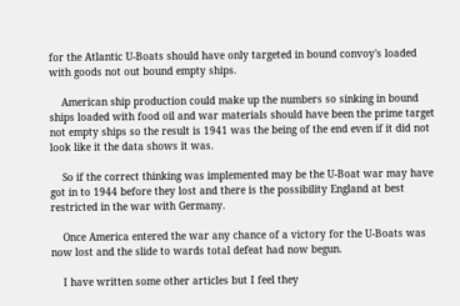for the Atlantic U-Boats should have only targeted in bound convoy's loaded with goods not out bound empty ships.

    American ship production could make up the numbers so sinking in bound ships loaded with food oil and war materials should have been the prime target not empty ships so the result is 1941 was the being of the end even if it did not look like it the data shows it was.

    So if the correct thinking was implemented may be the U-Boat war may have got in to 1944 before they lost and there is the possibility England at best restricted in the war with Germany.

    Once America entered the war any chance of a victory for the U-Boats was now lost and the slide to wards total defeat had now begun.

    I have written some other articles but I feel they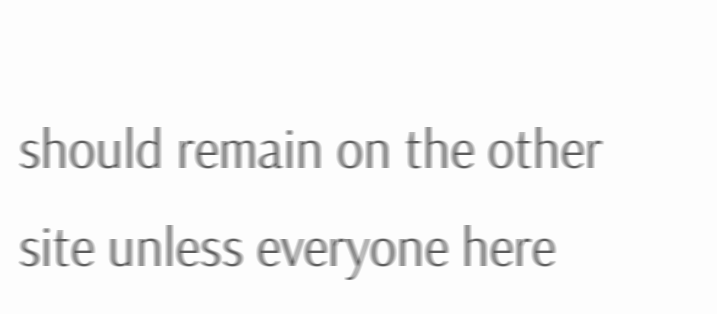should remain on the other site unless everyone here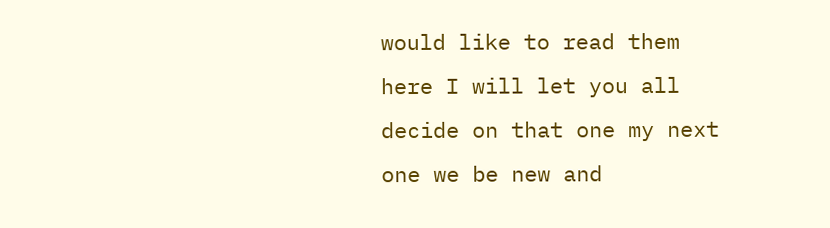would like to read them here I will let you all decide on that one my next one we be new and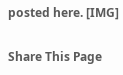posted here. [IMG]

Share This Page